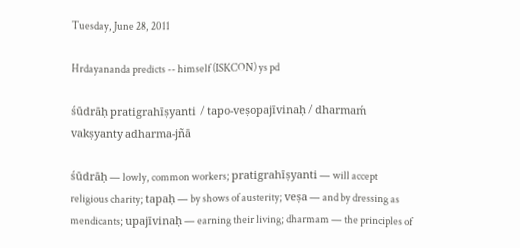Tuesday, June 28, 2011

Hrdayananda predicts -- himself (ISKCON) ys pd

śūdrāḥ pratigrahīṣyanti  / tapo-veṣopajīvinaḥ / dharmaḿ vakṣyanty adharma-jñā

śūdrāḥ — lowly, common workers; pratigrahīṣyanti — will accept religious charity; tapaḥ — by shows of austerity; veṣa — and by dressing as mendicants; upajīvinaḥ — earning their living; dharmam — the principles of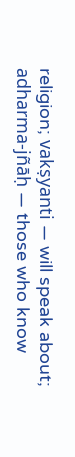religion; vakṣyanti — will speak about; adharma-jñāḥ — those who know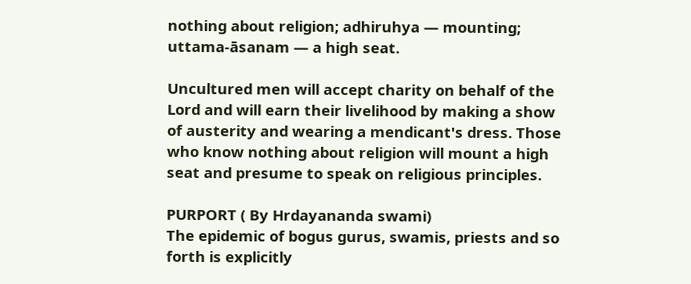nothing about religion; adhiruhya — mounting; uttama-āsanam — a high seat.

Uncultured men will accept charity on behalf of the Lord and will earn their livelihood by making a show of austerity and wearing a mendicant's dress. Those who know nothing about religion will mount a high seat and presume to speak on religious principles.

PURPORT ( By Hrdayananda swami)
The epidemic of bogus gurus, swamis, priests and so forth is explicitly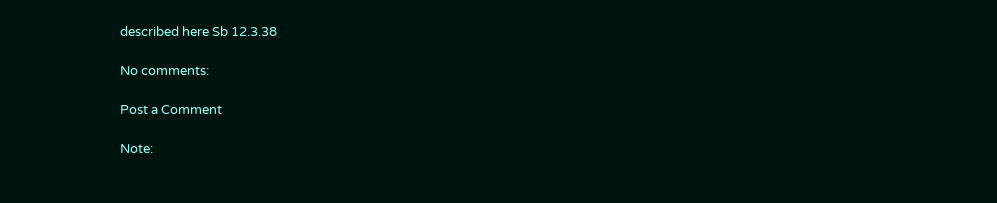described here Sb 12.3.38

No comments:

Post a Comment

Note: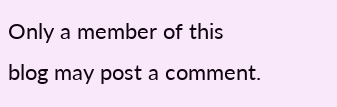Only a member of this blog may post a comment.